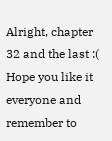Alright, chapter 32 and the last :( Hope you like it everyone and remember to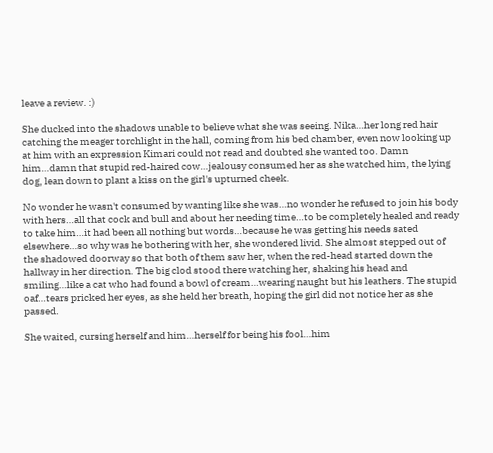leave a review. :)

She ducked into the shadows unable to believe what she was seeing. Nika…her long red hair catching the meager torchlight in the hall, coming from his bed chamber, even now looking up at him with an expression Kimari could not read and doubted she wanted too. Damn him…damn that stupid red-haired cow…jealousy consumed her as she watched him, the lying dog, lean down to plant a kiss on the girl's upturned cheek.

No wonder he wasn't consumed by wanting like she was…no wonder he refused to join his body with hers…all that cock and bull and about her needing time…to be completely healed and ready to take him…it had been all nothing but words…because he was getting his needs sated elsewhere…so why was he bothering with her, she wondered livid. She almost stepped out of the shadowed doorway so that both of them saw her, when the red-head started down the hallway in her direction. The big clod stood there watching her, shaking his head and smiling…like a cat who had found a bowl of cream…wearing naught but his leathers. The stupid oaf…tears pricked her eyes, as she held her breath, hoping the girl did not notice her as she passed.

She waited, cursing herself and him…herself for being his fool…him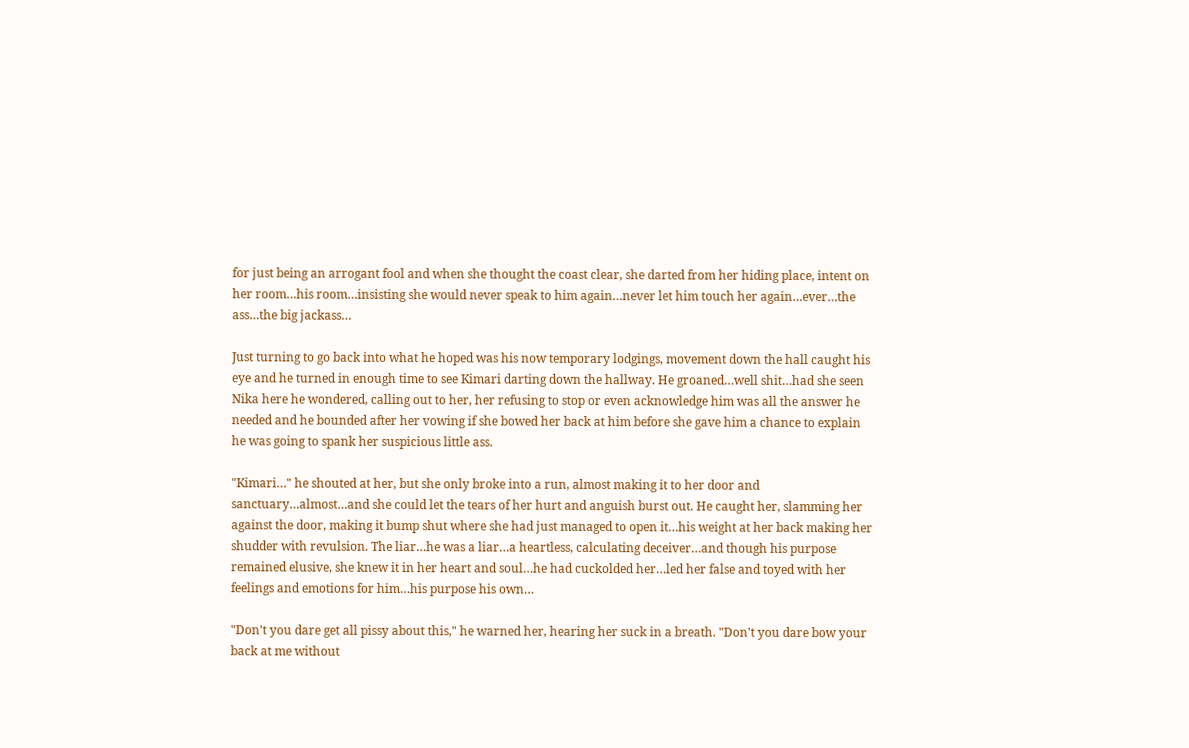for just being an arrogant fool and when she thought the coast clear, she darted from her hiding place, intent on her room…his room…insisting she would never speak to him again…never let him touch her again…ever…the ass…the big jackass…

Just turning to go back into what he hoped was his now temporary lodgings, movement down the hall caught his eye and he turned in enough time to see Kimari darting down the hallway. He groaned…well shit…had she seen Nika here he wondered, calling out to her, her refusing to stop or even acknowledge him was all the answer he needed and he bounded after her vowing if she bowed her back at him before she gave him a chance to explain he was going to spank her suspicious little ass.

"Kimari…" he shouted at her, but she only broke into a run, almost making it to her door and sanctuary…almost…and she could let the tears of her hurt and anguish burst out. He caught her, slamming her against the door, making it bump shut where she had just managed to open it…his weight at her back making her shudder with revulsion. The liar…he was a liar…a heartless, calculating deceiver…and though his purpose remained elusive, she knew it in her heart and soul…he had cuckolded her…led her false and toyed with her feelings and emotions for him…his purpose his own…

"Don't you dare get all pissy about this," he warned her, hearing her suck in a breath. "Don't you dare bow your back at me without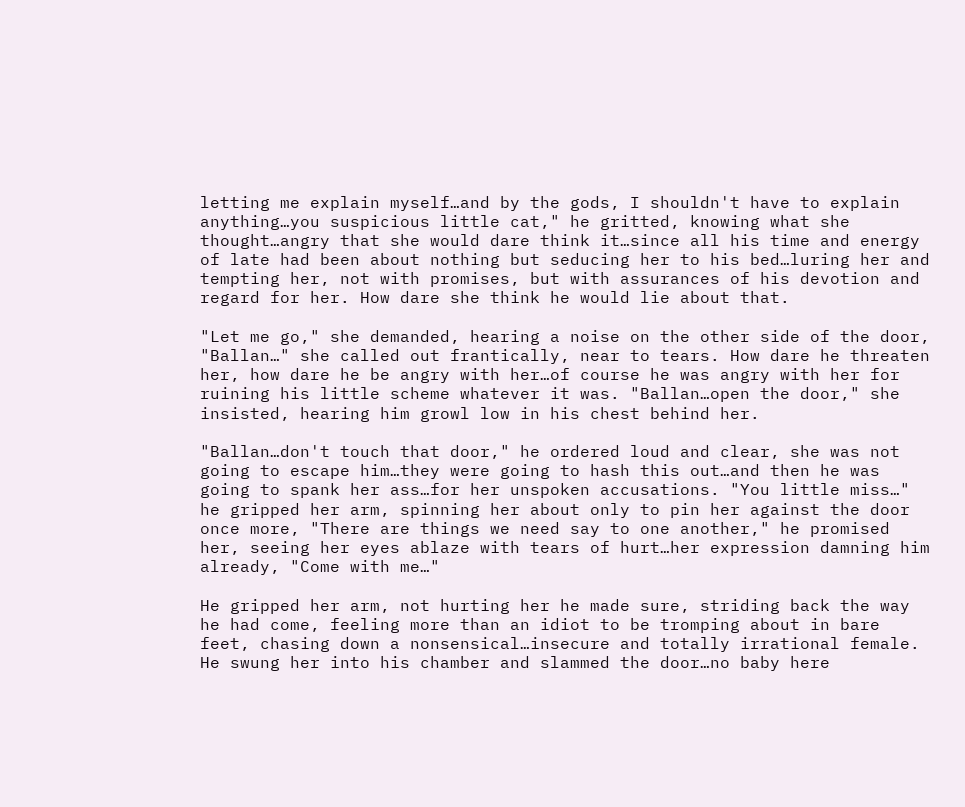letting me explain myself…and by the gods, I shouldn't have to explain anything…you suspicious little cat," he gritted, knowing what she thought…angry that she would dare think it…since all his time and energy of late had been about nothing but seducing her to his bed…luring her and tempting her, not with promises, but with assurances of his devotion and regard for her. How dare she think he would lie about that.

"Let me go," she demanded, hearing a noise on the other side of the door, "Ballan…" she called out frantically, near to tears. How dare he threaten her, how dare he be angry with her…of course he was angry with her for ruining his little scheme whatever it was. "Ballan…open the door," she insisted, hearing him growl low in his chest behind her.

"Ballan…don't touch that door," he ordered loud and clear, she was not going to escape him…they were going to hash this out…and then he was going to spank her ass…for her unspoken accusations. "You little miss…" he gripped her arm, spinning her about only to pin her against the door once more, "There are things we need say to one another," he promised her, seeing her eyes ablaze with tears of hurt…her expression damning him already, "Come with me…"

He gripped her arm, not hurting her he made sure, striding back the way he had come, feeling more than an idiot to be tromping about in bare feet, chasing down a nonsensical…insecure and totally irrational female. He swung her into his chamber and slammed the door…no baby here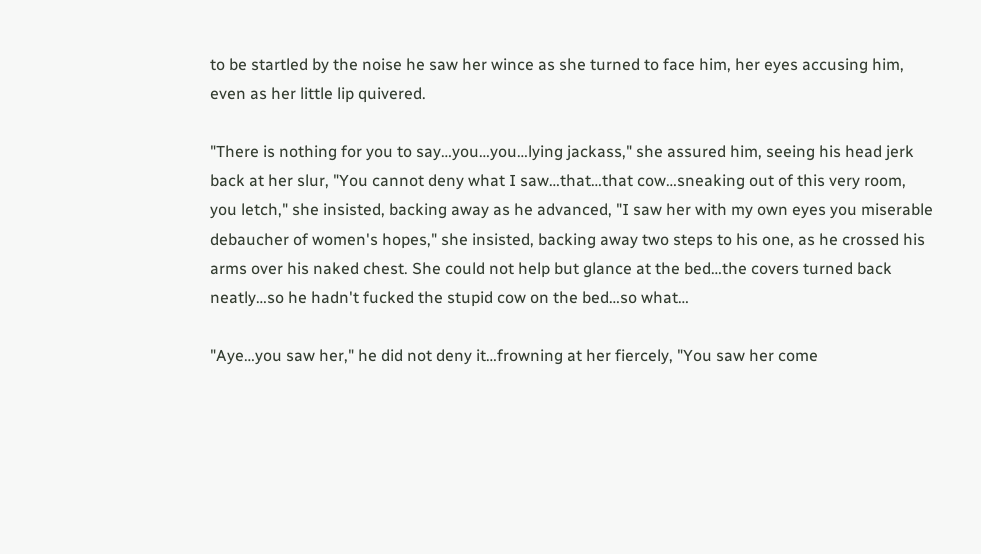to be startled by the noise he saw her wince as she turned to face him, her eyes accusing him, even as her little lip quivered.

"There is nothing for you to say…you…you…lying jackass," she assured him, seeing his head jerk back at her slur, "You cannot deny what I saw…that…that cow…sneaking out of this very room, you letch," she insisted, backing away as he advanced, "I saw her with my own eyes you miserable debaucher of women's hopes," she insisted, backing away two steps to his one, as he crossed his arms over his naked chest. She could not help but glance at the bed…the covers turned back neatly…so he hadn't fucked the stupid cow on the bed…so what…

"Aye…you saw her," he did not deny it…frowning at her fiercely, "You saw her come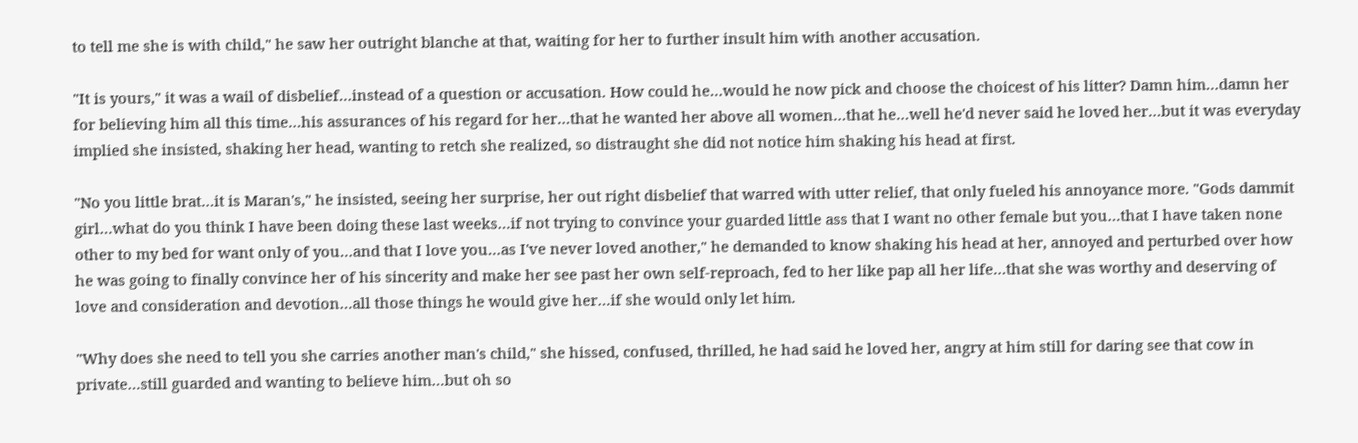to tell me she is with child," he saw her outright blanche at that, waiting for her to further insult him with another accusation.

"It is yours," it was a wail of disbelief…instead of a question or accusation. How could he…would he now pick and choose the choicest of his litter? Damn him…damn her for believing him all this time…his assurances of his regard for her…that he wanted her above all women…that he…well he'd never said he loved her…but it was everyday implied she insisted, shaking her head, wanting to retch she realized, so distraught she did not notice him shaking his head at first.

"No you little brat…it is Maran's," he insisted, seeing her surprise, her out right disbelief that warred with utter relief, that only fueled his annoyance more. "Gods dammit girl…what do you think I have been doing these last weeks…if not trying to convince your guarded little ass that I want no other female but you…that I have taken none other to my bed for want only of you…and that I love you…as I've never loved another," he demanded to know shaking his head at her, annoyed and perturbed over how he was going to finally convince her of his sincerity and make her see past her own self-reproach, fed to her like pap all her life…that she was worthy and deserving of love and consideration and devotion…all those things he would give her…if she would only let him.

"Why does she need to tell you she carries another man's child," she hissed, confused, thrilled, he had said he loved her, angry at him still for daring see that cow in private…still guarded and wanting to believe him…but oh so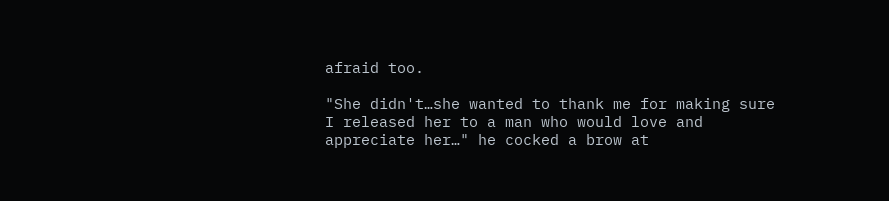afraid too.

"She didn't…she wanted to thank me for making sure I released her to a man who would love and appreciate her…" he cocked a brow at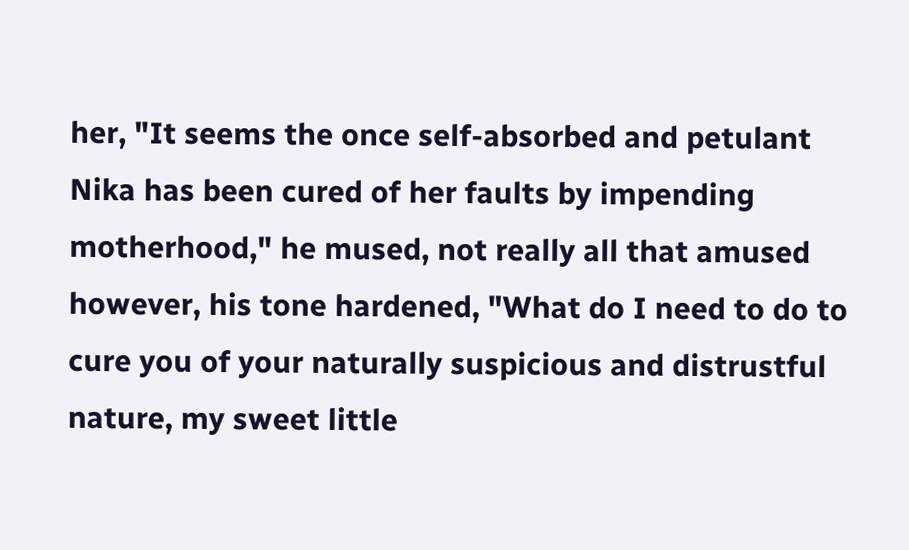her, "It seems the once self-absorbed and petulant Nika has been cured of her faults by impending motherhood," he mused, not really all that amused however, his tone hardened, "What do I need to do to cure you of your naturally suspicious and distrustful nature, my sweet little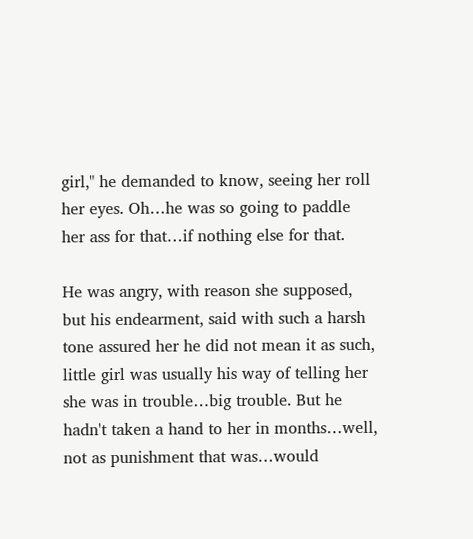girl," he demanded to know, seeing her roll her eyes. Oh…he was so going to paddle her ass for that…if nothing else for that.

He was angry, with reason she supposed, but his endearment, said with such a harsh tone assured her he did not mean it as such, little girl was usually his way of telling her she was in trouble…big trouble. But he hadn't taken a hand to her in months…well, not as punishment that was…would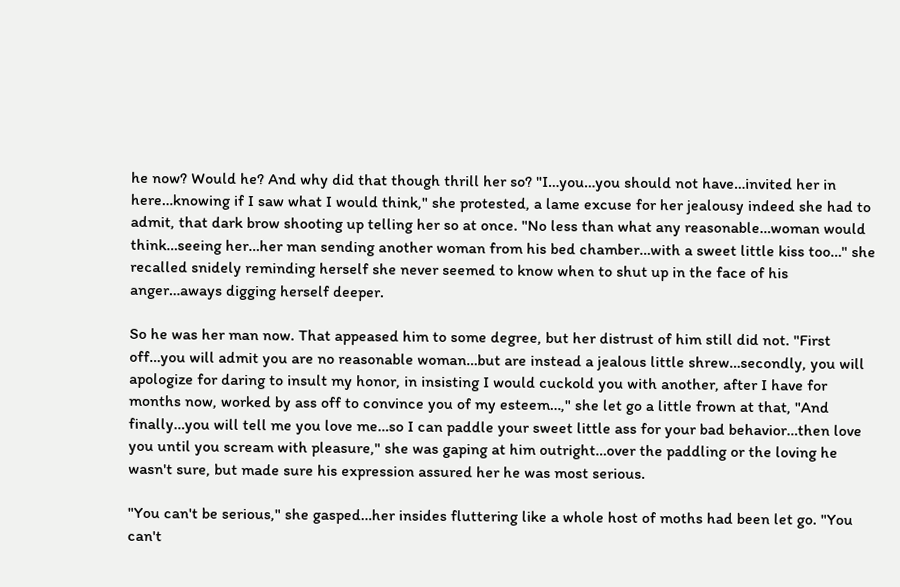he now? Would he? And why did that though thrill her so? "I…you…you should not have…invited her in here…knowing if I saw what I would think," she protested, a lame excuse for her jealousy indeed she had to admit, that dark brow shooting up telling her so at once. "No less than what any reasonable…woman would think…seeing her…her man sending another woman from his bed chamber…with a sweet little kiss too…" she recalled snidely reminding herself she never seemed to know when to shut up in the face of his anger…aways digging herself deeper.

So he was her man now. That appeased him to some degree, but her distrust of him still did not. "First off…you will admit you are no reasonable woman…but are instead a jealous little shrew…secondly, you will apologize for daring to insult my honor, in insisting I would cuckold you with another, after I have for months now, worked by ass off to convince you of my esteem…," she let go a little frown at that, "And finally…you will tell me you love me…so I can paddle your sweet little ass for your bad behavior…then love you until you scream with pleasure," she was gaping at him outright…over the paddling or the loving he wasn't sure, but made sure his expression assured her he was most serious.

"You can't be serious," she gasped…her insides fluttering like a whole host of moths had been let go. "You can't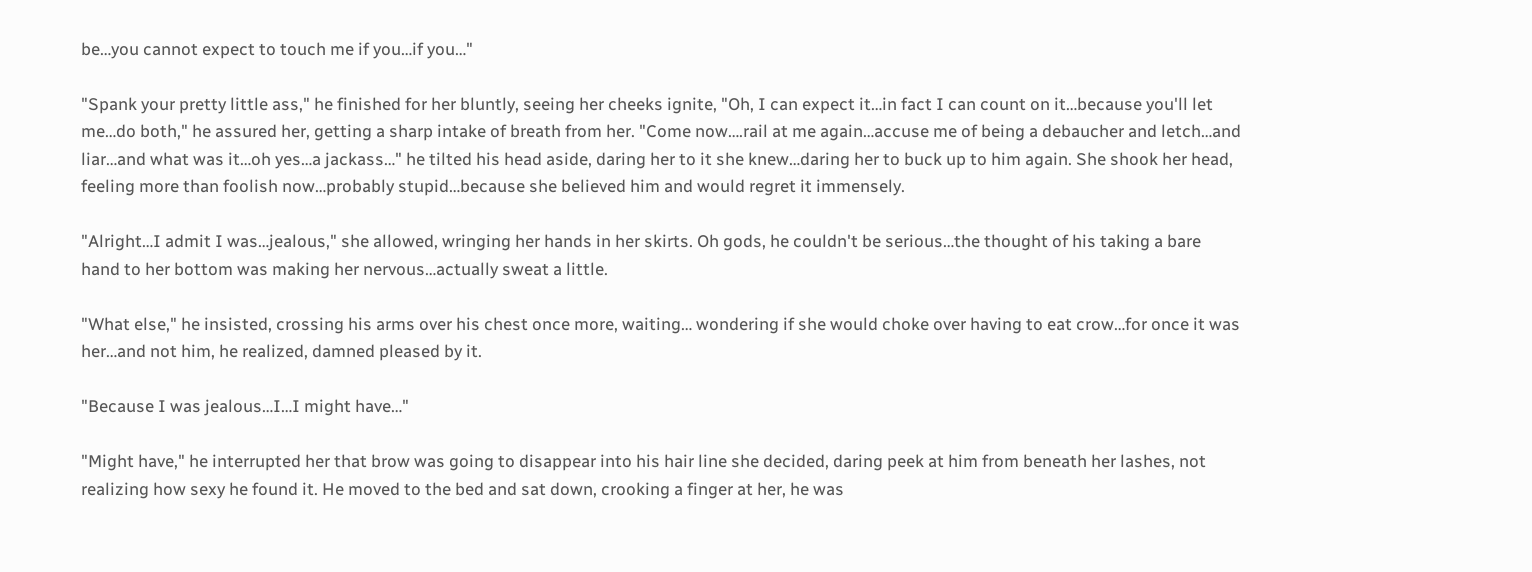be…you cannot expect to touch me if you…if you…"

"Spank your pretty little ass," he finished for her bluntly, seeing her cheeks ignite, "Oh, I can expect it…in fact I can count on it…because you'll let me…do both," he assured her, getting a sharp intake of breath from her. "Come now….rail at me again…accuse me of being a debaucher and letch…and liar…and what was it…oh yes…a jackass…" he tilted his head aside, daring her to it she knew…daring her to buck up to him again. She shook her head, feeling more than foolish now…probably stupid…because she believed him and would regret it immensely.

"Alright…I admit I was…jealous," she allowed, wringing her hands in her skirts. Oh gods, he couldn't be serious…the thought of his taking a bare hand to her bottom was making her nervous…actually sweat a little.

"What else," he insisted, crossing his arms over his chest once more, waiting… wondering if she would choke over having to eat crow…for once it was her…and not him, he realized, damned pleased by it.

"Because I was jealous…I…I might have…"

"Might have," he interrupted her that brow was going to disappear into his hair line she decided, daring peek at him from beneath her lashes, not realizing how sexy he found it. He moved to the bed and sat down, crooking a finger at her, he was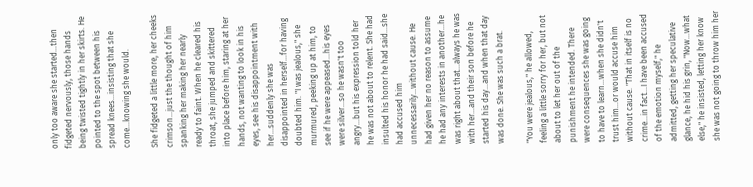only too aware she started…then fidgeted nervously, those hands being twisted tightly in her skirts. He pointed to the spot between his spread knees…insisting that she come…knowing she would.

She fidgeted a little more, her cheeks crimson…just the thought of him spanking her making her nearly ready to faint. When he cleared his throat, she jumped and skittered into place before him, staring at her hands, not wanting to look in his eyes, see his disappointment with her…suddenly she was disappointed in herself…for having doubted him. "I was jealous," she murmured, peeking up at him, to see if he were appeased…his eyes were silver…so he wasn't too angry…but his expression told her he was not about to relent. She had insulted his honor he had said…she had accused him unnecessarily…without cause. He had given her no reason to assume he had any interests in another…he was right about that…always he was with her…and their son before he started his day…and when that day was done. She was such a brat.

"You were jealous," he allowed, feeling a little sorry for her, but not about to let her out of the punishment he intended. There were consequences she was going to have to learn…when she didn't trust him…or would accuse him without cause. "That in itself is no crime…in fact…I have been accused of the emotion myself," he admitted, getting her speculative glance, he hid his grin, "Now…what else," he insisted, letting her know she was not going to throw him her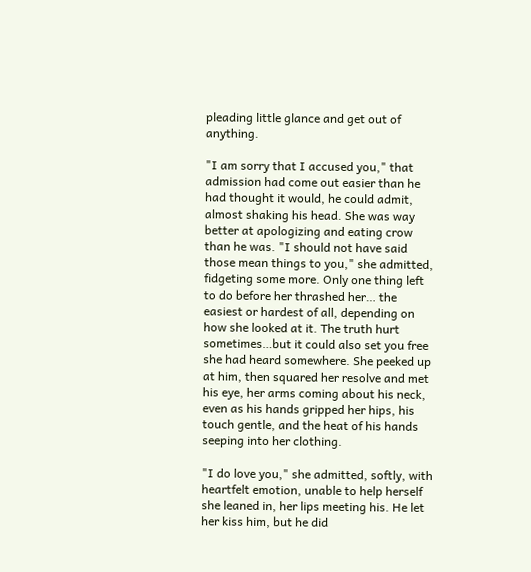pleading little glance and get out of anything.

"I am sorry that I accused you," that admission had come out easier than he had thought it would, he could admit, almost shaking his head. She was way better at apologizing and eating crow than he was. "I should not have said those mean things to you," she admitted, fidgeting some more. Only one thing left to do before her thrashed her… the easiest or hardest of all, depending on how she looked at it. The truth hurt sometimes…but it could also set you free she had heard somewhere. She peeked up at him, then squared her resolve and met his eye, her arms coming about his neck, even as his hands gripped her hips, his touch gentle, and the heat of his hands seeping into her clothing.

"I do love you," she admitted, softly, with heartfelt emotion, unable to help herself she leaned in, her lips meeting his. He let her kiss him, but he did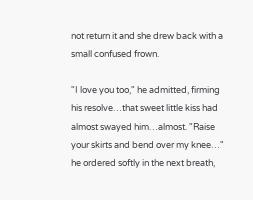not return it and she drew back with a small confused frown.

"I love you too," he admitted, firming his resolve…that sweet little kiss had almost swayed him…almost. "Raise your skirts and bend over my knee…" he ordered softly in the next breath,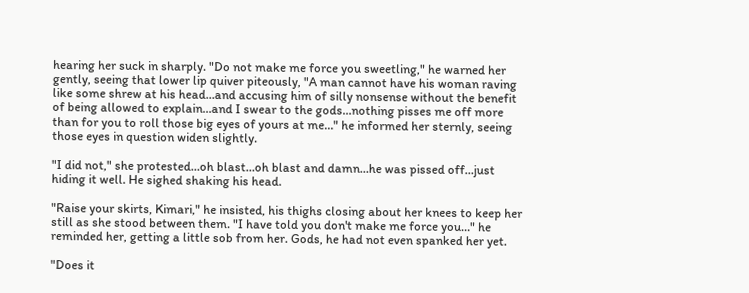hearing her suck in sharply. "Do not make me force you sweetling," he warned her gently, seeing that lower lip quiver piteously, "A man cannot have his woman raving like some shrew at his head…and accusing him of silly nonsense without the benefit of being allowed to explain…and I swear to the gods…nothing pisses me off more than for you to roll those big eyes of yours at me…" he informed her sternly, seeing those eyes in question widen slightly.

"I did not," she protested…oh blast…oh blast and damn…he was pissed off…just hiding it well. He sighed shaking his head.

"Raise your skirts, Kimari," he insisted, his thighs closing about her knees to keep her still as she stood between them. "I have told you don't make me force you…" he reminded her, getting a little sob from her. Gods, he had not even spanked her yet.

"Does it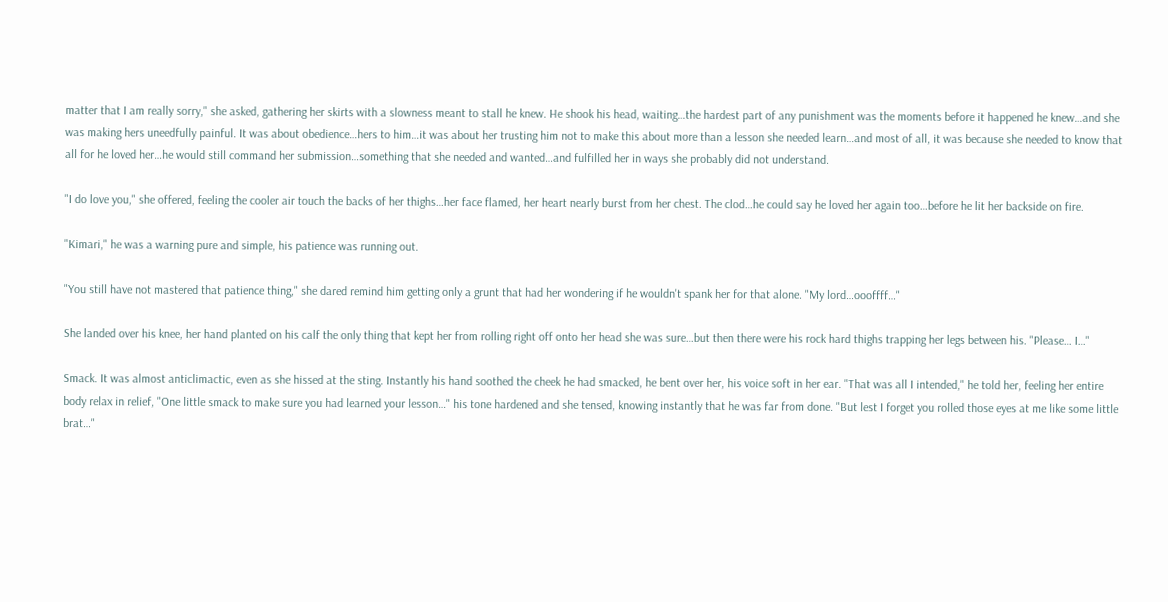matter that I am really sorry," she asked, gathering her skirts with a slowness meant to stall he knew. He shook his head, waiting…the hardest part of any punishment was the moments before it happened he knew…and she was making hers uneedfully painful. It was about obedience…hers to him…it was about her trusting him not to make this about more than a lesson she needed learn…and most of all, it was because she needed to know that all for he loved her…he would still command her submission…something that she needed and wanted…and fulfilled her in ways she probably did not understand.

"I do love you," she offered, feeling the cooler air touch the backs of her thighs…her face flamed, her heart nearly burst from her chest. The clod…he could say he loved her again too…before he lit her backside on fire.

"Kimari," he was a warning pure and simple, his patience was running out.

"You still have not mastered that patience thing," she dared remind him getting only a grunt that had her wondering if he wouldn't spank her for that alone. "My lord…oooffff…"

She landed over his knee, her hand planted on his calf the only thing that kept her from rolling right off onto her head she was sure…but then there were his rock hard thighs trapping her legs between his. "Please… I…"

Smack. It was almost anticlimactic, even as she hissed at the sting. Instantly his hand soothed the cheek he had smacked, he bent over her, his voice soft in her ear. "That was all I intended," he told her, feeling her entire body relax in relief, "One little smack to make sure you had learned your lesson…" his tone hardened and she tensed, knowing instantly that he was far from done. "But lest I forget you rolled those eyes at me like some little brat…"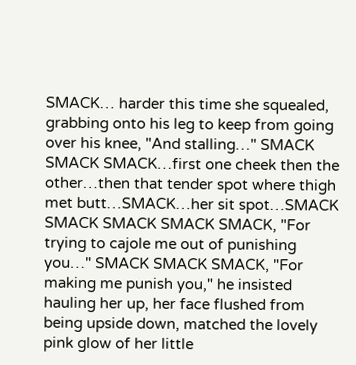SMACK… harder this time she squealed, grabbing onto his leg to keep from going over his knee, "And stalling…" SMACK SMACK SMACK…first one cheek then the other…then that tender spot where thigh met butt…SMACK…her sit spot…SMACK SMACK SMACK SMACK SMACK, "For trying to cajole me out of punishing you…" SMACK SMACK SMACK, "For making me punish you," he insisted hauling her up, her face flushed from being upside down, matched the lovely pink glow of her little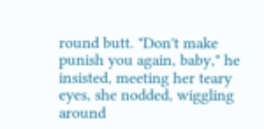round butt. "Don't make punish you again, baby," he insisted, meeting her teary eyes, she nodded, wiggling around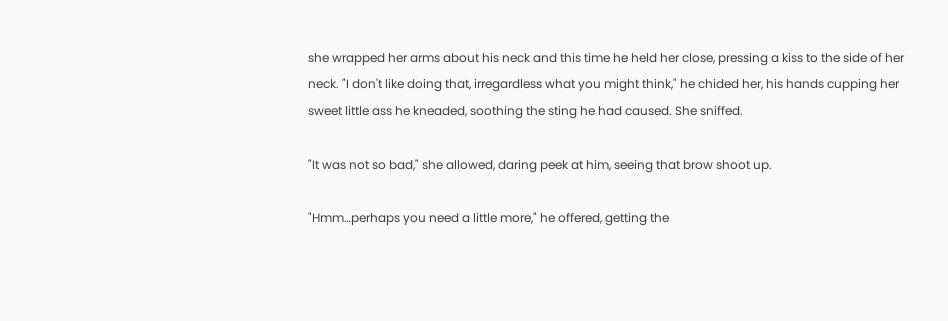she wrapped her arms about his neck and this time he held her close, pressing a kiss to the side of her neck. "I don't like doing that, irregardless what you might think," he chided her, his hands cupping her sweet little ass he kneaded, soothing the sting he had caused. She sniffed.

"It was not so bad," she allowed, daring peek at him, seeing that brow shoot up.

"Hmm…perhaps you need a little more," he offered, getting the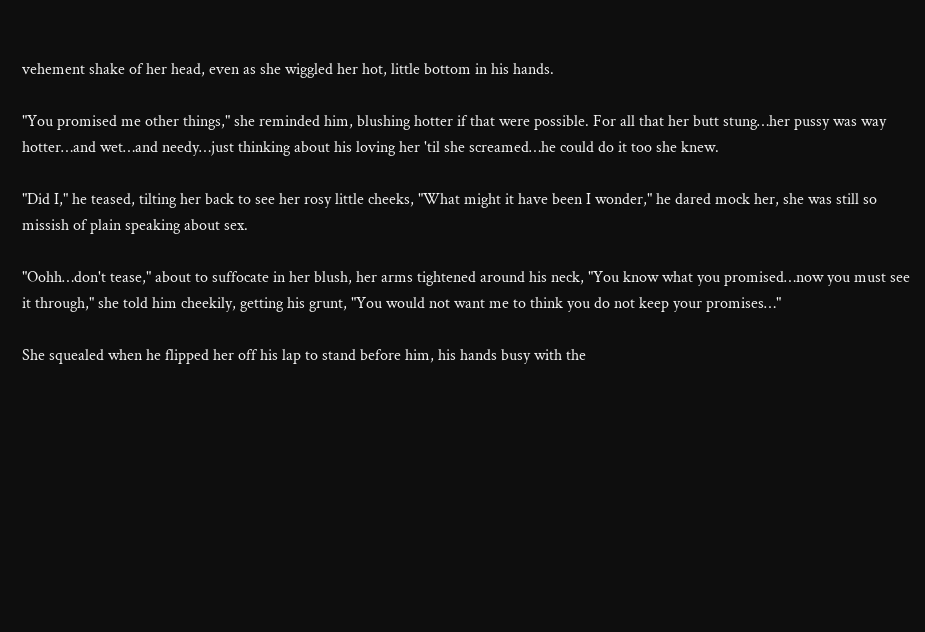vehement shake of her head, even as she wiggled her hot, little bottom in his hands.

"You promised me other things," she reminded him, blushing hotter if that were possible. For all that her butt stung…her pussy was way hotter…and wet…and needy…just thinking about his loving her 'til she screamed…he could do it too she knew.

"Did I," he teased, tilting her back to see her rosy little cheeks, "What might it have been I wonder," he dared mock her, she was still so missish of plain speaking about sex.

"Oohh…don't tease," about to suffocate in her blush, her arms tightened around his neck, "You know what you promised…now you must see it through," she told him cheekily, getting his grunt, "You would not want me to think you do not keep your promises…"

She squealed when he flipped her off his lap to stand before him, his hands busy with the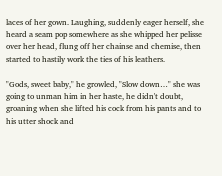laces of her gown. Laughing, suddenly eager herself, she heard a seam pop somewhere as she whipped her pelisse over her head, flung off her chainse and chemise, then started to hastily work the ties of his leathers.

"Gods, sweet baby," he growled, "Slow down…" she was going to unman him in her haste, he didn't doubt, groaning when she lifted his cock from his pants and to his utter shock and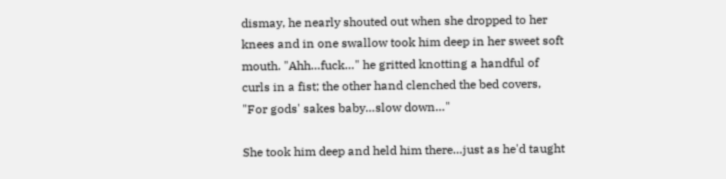dismay, he nearly shouted out when she dropped to her knees and in one swallow took him deep in her sweet soft mouth. "Ahh…fuck…" he gritted knotting a handful of curls in a fist; the other hand clenched the bed covers, "For gods' sakes baby…slow down…"

She took him deep and held him there…just as he'd taught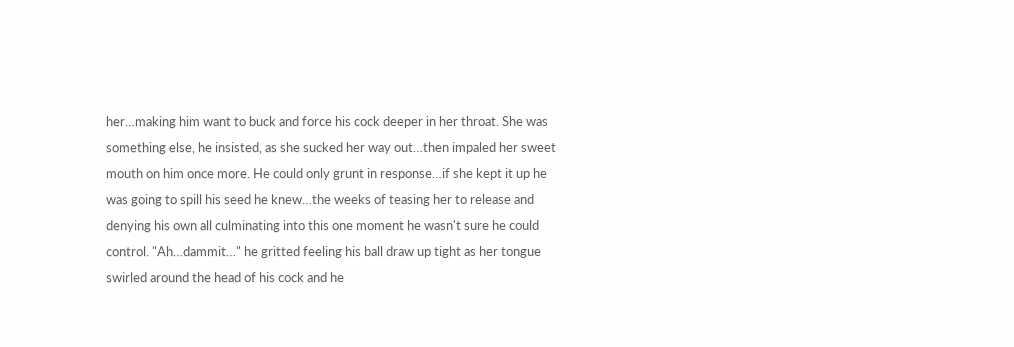her…making him want to buck and force his cock deeper in her throat. She was something else, he insisted, as she sucked her way out…then impaled her sweet mouth on him once more. He could only grunt in response…if she kept it up he was going to spill his seed he knew…the weeks of teasing her to release and denying his own all culminating into this one moment he wasn't sure he could control. "Ah…dammit…" he gritted feeling his ball draw up tight as her tongue swirled around the head of his cock and he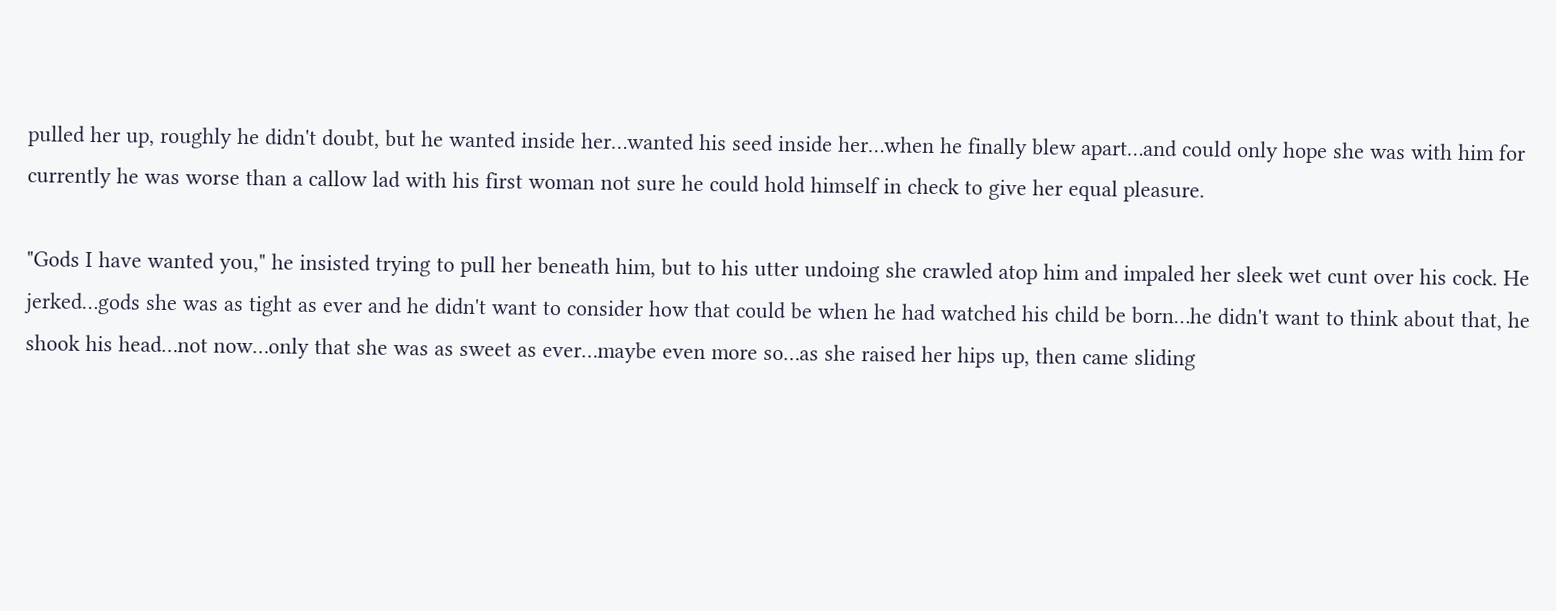pulled her up, roughly he didn't doubt, but he wanted inside her…wanted his seed inside her…when he finally blew apart…and could only hope she was with him for currently he was worse than a callow lad with his first woman not sure he could hold himself in check to give her equal pleasure.

"Gods I have wanted you," he insisted trying to pull her beneath him, but to his utter undoing she crawled atop him and impaled her sleek wet cunt over his cock. He jerked…gods she was as tight as ever and he didn't want to consider how that could be when he had watched his child be born…he didn't want to think about that, he shook his head…not now…only that she was as sweet as ever…maybe even more so…as she raised her hips up, then came sliding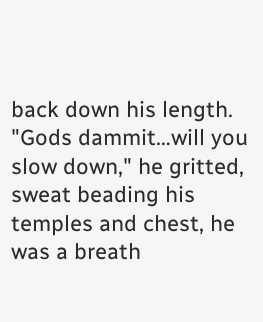back down his length. "Gods dammit…will you slow down," he gritted, sweat beading his temples and chest, he was a breath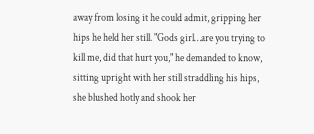away from losing it he could admit, gripping her hips he held her still. "Gods girl…are you trying to kill me, did that hurt you," he demanded to know, sitting upright with her still straddling his hips, she blushed hotly and shook her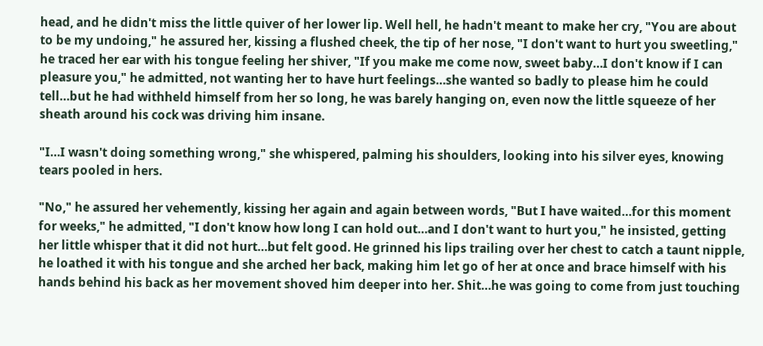head, and he didn't miss the little quiver of her lower lip. Well hell, he hadn't meant to make her cry, "You are about to be my undoing," he assured her, kissing a flushed cheek, the tip of her nose, "I don't want to hurt you sweetling," he traced her ear with his tongue feeling her shiver, "If you make me come now, sweet baby…I don't know if I can pleasure you," he admitted, not wanting her to have hurt feelings…she wanted so badly to please him he could tell…but he had withheld himself from her so long, he was barely hanging on, even now the little squeeze of her sheath around his cock was driving him insane.

"I…I wasn't doing something wrong," she whispered, palming his shoulders, looking into his silver eyes, knowing tears pooled in hers.

"No," he assured her vehemently, kissing her again and again between words, "But I have waited…for this moment for weeks," he admitted, "I don't know how long I can hold out…and I don't want to hurt you," he insisted, getting her little whisper that it did not hurt…but felt good. He grinned his lips trailing over her chest to catch a taunt nipple, he loathed it with his tongue and she arched her back, making him let go of her at once and brace himself with his hands behind his back as her movement shoved him deeper into her. Shit…he was going to come from just touching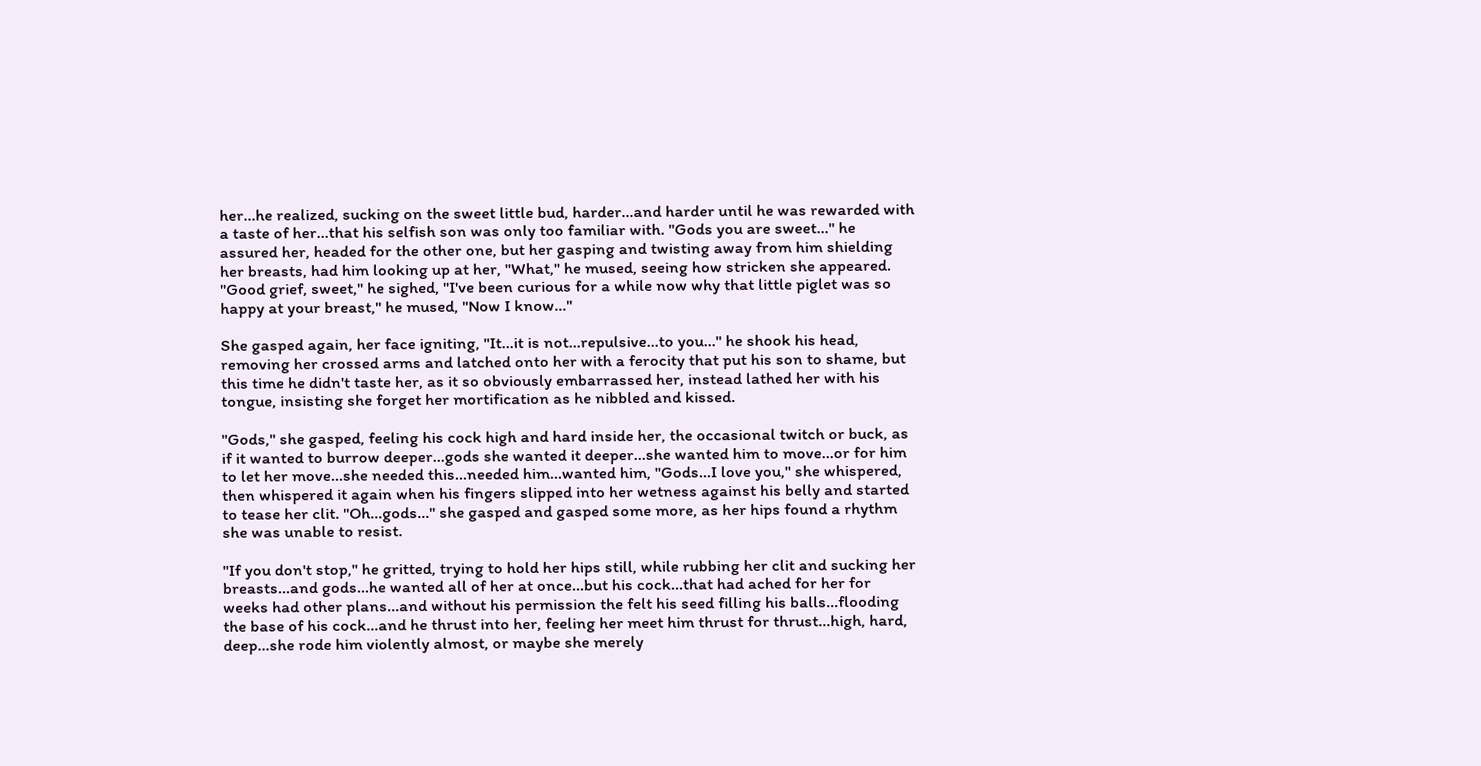her…he realized, sucking on the sweet little bud, harder…and harder until he was rewarded with a taste of her…that his selfish son was only too familiar with. "Gods you are sweet…" he assured her, headed for the other one, but her gasping and twisting away from him shielding her breasts, had him looking up at her, "What," he mused, seeing how stricken she appeared. "Good grief, sweet," he sighed, "I've been curious for a while now why that little piglet was so happy at your breast," he mused, "Now I know…"

She gasped again, her face igniting, "It…it is not…repulsive…to you…" he shook his head, removing her crossed arms and latched onto her with a ferocity that put his son to shame, but this time he didn't taste her, as it so obviously embarrassed her, instead lathed her with his tongue, insisting she forget her mortification as he nibbled and kissed.

"Gods," she gasped, feeling his cock high and hard inside her, the occasional twitch or buck, as if it wanted to burrow deeper…gods she wanted it deeper…she wanted him to move…or for him to let her move…she needed this…needed him…wanted him, "Gods…I love you," she whispered, then whispered it again when his fingers slipped into her wetness against his belly and started to tease her clit. "Oh…gods…" she gasped and gasped some more, as her hips found a rhythm she was unable to resist.

"If you don't stop," he gritted, trying to hold her hips still, while rubbing her clit and sucking her breasts…and gods…he wanted all of her at once…but his cock…that had ached for her for weeks had other plans…and without his permission the felt his seed filling his balls…flooding the base of his cock…and he thrust into her, feeling her meet him thrust for thrust…high, hard, deep…she rode him violently almost, or maybe she merely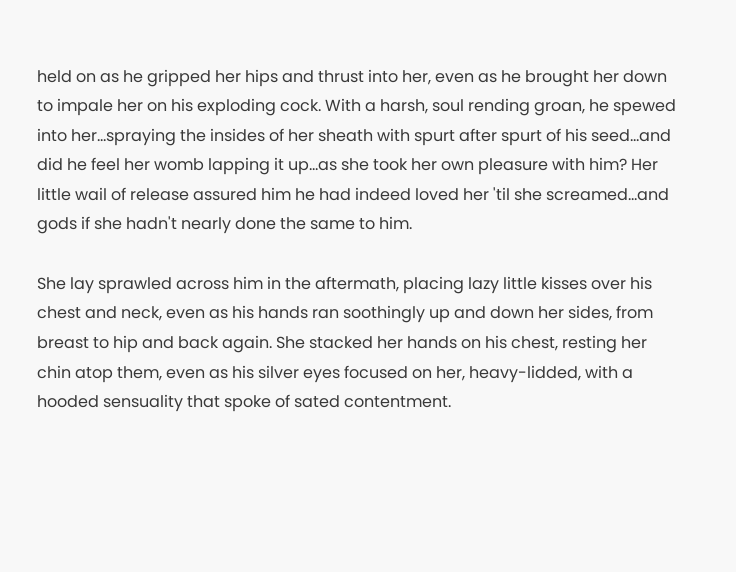held on as he gripped her hips and thrust into her, even as he brought her down to impale her on his exploding cock. With a harsh, soul rending groan, he spewed into her…spraying the insides of her sheath with spurt after spurt of his seed…and did he feel her womb lapping it up…as she took her own pleasure with him? Her little wail of release assured him he had indeed loved her 'til she screamed…and gods if she hadn't nearly done the same to him.

She lay sprawled across him in the aftermath, placing lazy little kisses over his chest and neck, even as his hands ran soothingly up and down her sides, from breast to hip and back again. She stacked her hands on his chest, resting her chin atop them, even as his silver eyes focused on her, heavy-lidded, with a hooded sensuality that spoke of sated contentment.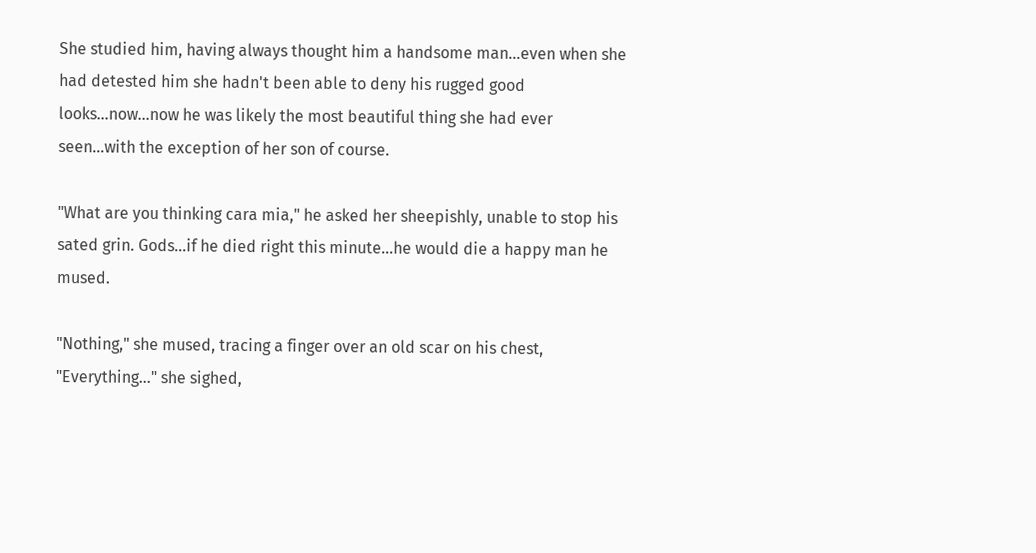She studied him, having always thought him a handsome man…even when she had detested him she hadn't been able to deny his rugged good looks…now…now he was likely the most beautiful thing she had ever seen…with the exception of her son of course.

"What are you thinking cara mia," he asked her sheepishly, unable to stop his sated grin. Gods…if he died right this minute…he would die a happy man he mused.

"Nothing," she mused, tracing a finger over an old scar on his chest, "Everything…" she sighed,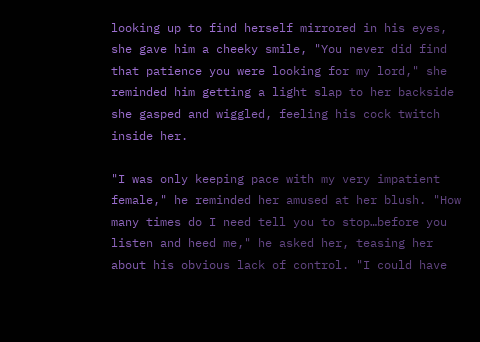looking up to find herself mirrored in his eyes, she gave him a cheeky smile, "You never did find that patience you were looking for my lord," she reminded him getting a light slap to her backside she gasped and wiggled, feeling his cock twitch inside her.

"I was only keeping pace with my very impatient female," he reminded her amused at her blush. "How many times do I need tell you to stop…before you listen and heed me," he asked her, teasing her about his obvious lack of control. "I could have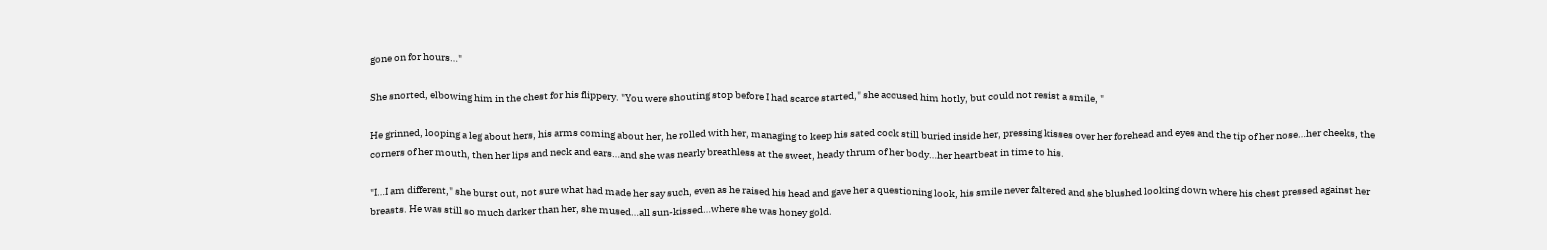gone on for hours…"

She snorted, elbowing him in the chest for his flippery. "You were shouting stop before I had scarce started," she accused him hotly, but could not resist a smile, "

He grinned, looping a leg about hers, his arms coming about her, he rolled with her, managing to keep his sated cock still buried inside her, pressing kisses over her forehead and eyes and the tip of her nose…her cheeks, the corners of her mouth, then her lips and neck and ears…and she was nearly breathless at the sweet, heady thrum of her body…her heartbeat in time to his.

"I…I am different," she burst out, not sure what had made her say such, even as he raised his head and gave her a questioning look, his smile never faltered and she blushed looking down where his chest pressed against her breasts. He was still so much darker than her, she mused…all sun-kissed…where she was honey gold.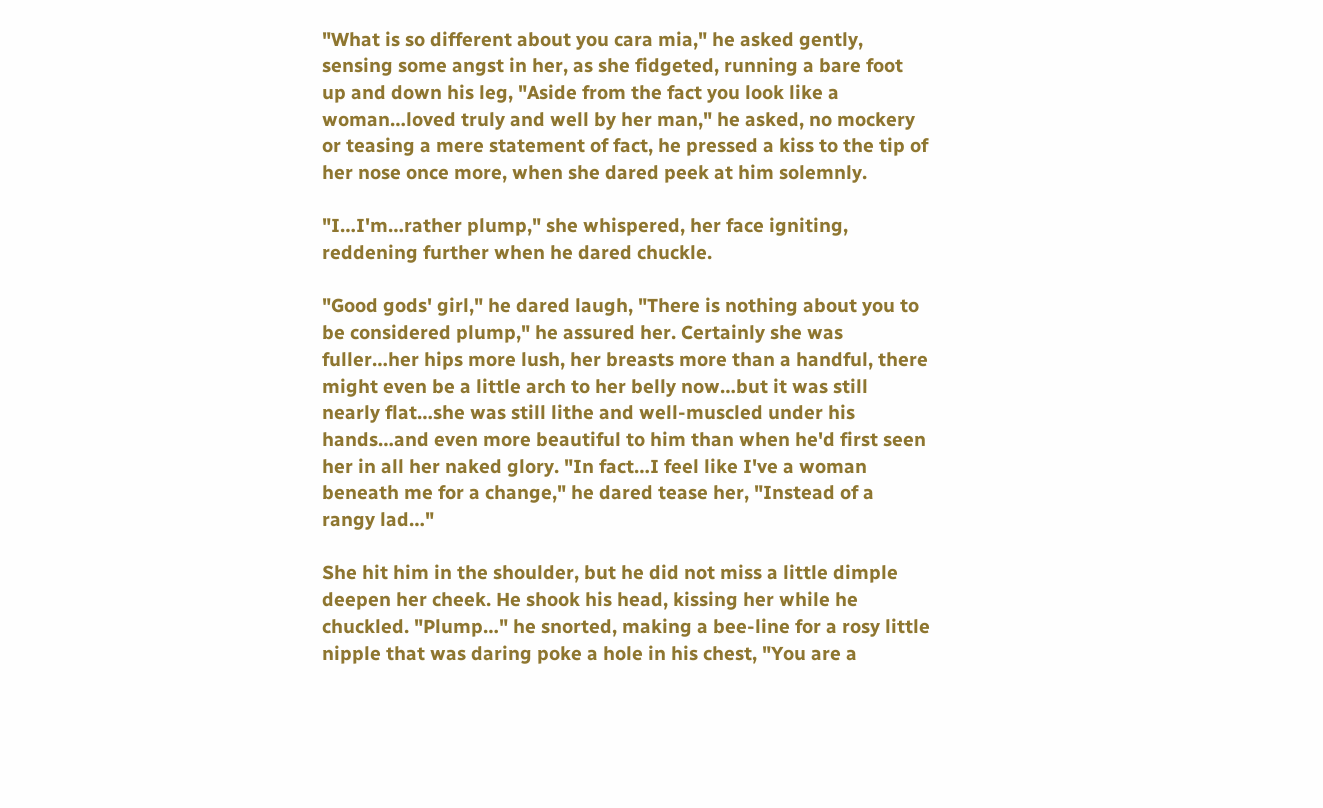"What is so different about you cara mia," he asked gently, sensing some angst in her, as she fidgeted, running a bare foot up and down his leg, "Aside from the fact you look like a woman…loved truly and well by her man," he asked, no mockery or teasing a mere statement of fact, he pressed a kiss to the tip of her nose once more, when she dared peek at him solemnly.

"I…I'm…rather plump," she whispered, her face igniting, reddening further when he dared chuckle.

"Good gods' girl," he dared laugh, "There is nothing about you to be considered plump," he assured her. Certainly she was fuller…her hips more lush, her breasts more than a handful, there might even be a little arch to her belly now…but it was still nearly flat…she was still lithe and well-muscled under his hands…and even more beautiful to him than when he'd first seen her in all her naked glory. "In fact…I feel like I've a woman beneath me for a change," he dared tease her, "Instead of a rangy lad…"

She hit him in the shoulder, but he did not miss a little dimple deepen her cheek. He shook his head, kissing her while he chuckled. "Plump…" he snorted, making a bee-line for a rosy little nipple that was daring poke a hole in his chest, "You are a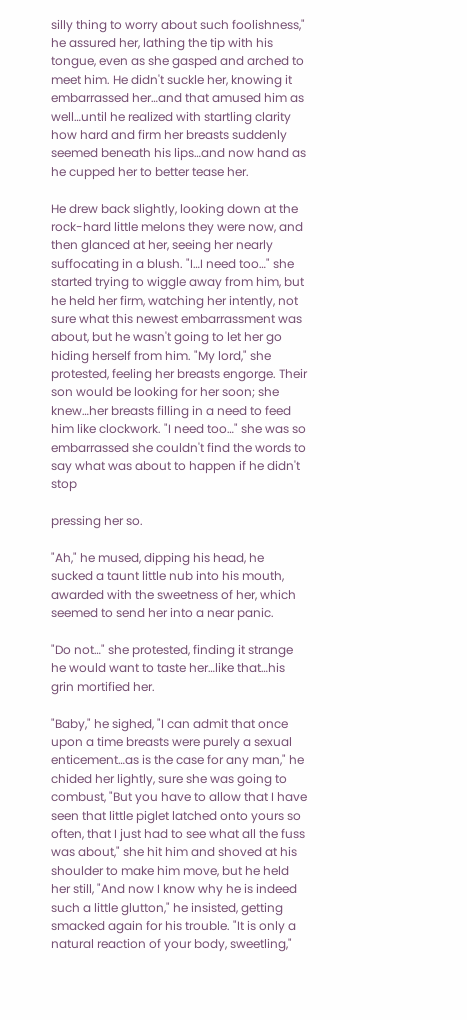silly thing to worry about such foolishness," he assured her, lathing the tip with his tongue, even as she gasped and arched to meet him. He didn't suckle her, knowing it embarrassed her…and that amused him as well…until he realized with startling clarity how hard and firm her breasts suddenly seemed beneath his lips…and now hand as he cupped her to better tease her.

He drew back slightly, looking down at the rock-hard little melons they were now, and then glanced at her, seeing her nearly suffocating in a blush. "I…I need too…" she started trying to wiggle away from him, but he held her firm, watching her intently, not sure what this newest embarrassment was about, but he wasn't going to let her go hiding herself from him. "My lord," she protested, feeling her breasts engorge. Their son would be looking for her soon; she knew…her breasts filling in a need to feed him like clockwork. "I need too…" she was so embarrassed she couldn't find the words to say what was about to happen if he didn't stop

pressing her so.

"Ah," he mused, dipping his head, he sucked a taunt little nub into his mouth, awarded with the sweetness of her, which seemed to send her into a near panic.

"Do not…" she protested, finding it strange he would want to taste her…like that…his grin mortified her.

"Baby," he sighed, "I can admit that once upon a time breasts were purely a sexual enticement…as is the case for any man," he chided her lightly, sure she was going to combust, "But you have to allow that I have seen that little piglet latched onto yours so often, that I just had to see what all the fuss was about," she hit him and shoved at his shoulder to make him move, but he held her still, "And now I know why he is indeed such a little glutton," he insisted, getting smacked again for his trouble. "It is only a natural reaction of your body, sweetling,"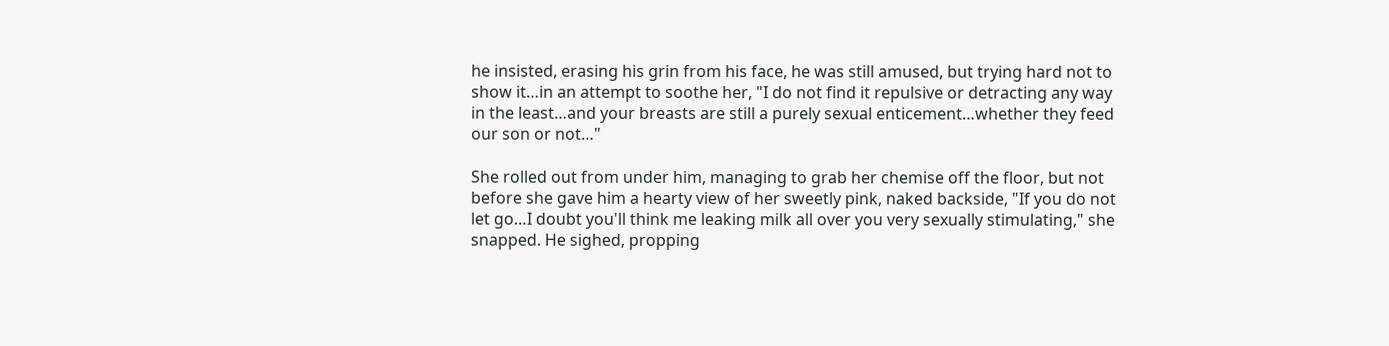he insisted, erasing his grin from his face, he was still amused, but trying hard not to show it…in an attempt to soothe her, "I do not find it repulsive or detracting any way in the least…and your breasts are still a purely sexual enticement…whether they feed our son or not…"

She rolled out from under him, managing to grab her chemise off the floor, but not before she gave him a hearty view of her sweetly pink, naked backside, "If you do not let go…I doubt you'll think me leaking milk all over you very sexually stimulating," she snapped. He sighed, propping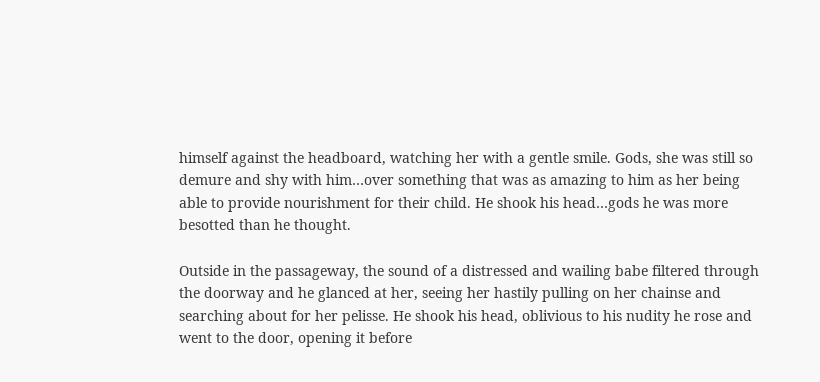himself against the headboard, watching her with a gentle smile. Gods, she was still so demure and shy with him…over something that was as amazing to him as her being able to provide nourishment for their child. He shook his head…gods he was more besotted than he thought.

Outside in the passageway, the sound of a distressed and wailing babe filtered through the doorway and he glanced at her, seeing her hastily pulling on her chainse and searching about for her pelisse. He shook his head, oblivious to his nudity he rose and went to the door, opening it before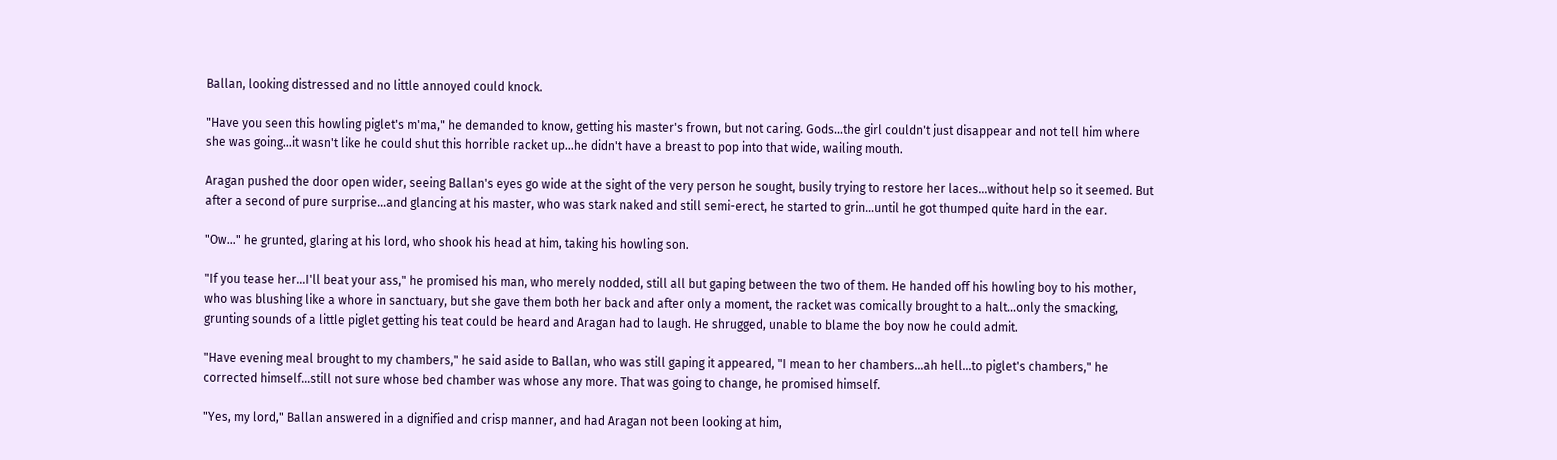Ballan, looking distressed and no little annoyed could knock.

"Have you seen this howling piglet's m'ma," he demanded to know, getting his master's frown, but not caring. Gods…the girl couldn't just disappear and not tell him where she was going…it wasn't like he could shut this horrible racket up…he didn't have a breast to pop into that wide, wailing mouth.

Aragan pushed the door open wider, seeing Ballan's eyes go wide at the sight of the very person he sought, busily trying to restore her laces…without help so it seemed. But after a second of pure surprise…and glancing at his master, who was stark naked and still semi-erect, he started to grin…until he got thumped quite hard in the ear.

"Ow…" he grunted, glaring at his lord, who shook his head at him, taking his howling son.

"If you tease her…I'll beat your ass," he promised his man, who merely nodded, still all but gaping between the two of them. He handed off his howling boy to his mother, who was blushing like a whore in sanctuary, but she gave them both her back and after only a moment, the racket was comically brought to a halt…only the smacking, grunting sounds of a little piglet getting his teat could be heard and Aragan had to laugh. He shrugged, unable to blame the boy now he could admit.

"Have evening meal brought to my chambers," he said aside to Ballan, who was still gaping it appeared, "I mean to her chambers…ah hell…to piglet's chambers," he corrected himself…still not sure whose bed chamber was whose any more. That was going to change, he promised himself.

"Yes, my lord," Ballan answered in a dignified and crisp manner, and had Aragan not been looking at him,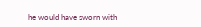he would have sworn with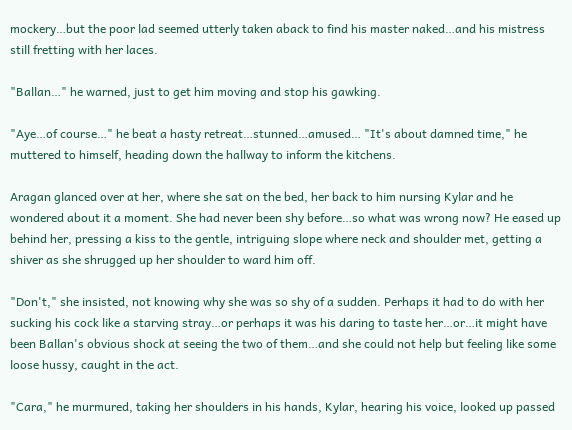mockery…but the poor lad seemed utterly taken aback to find his master naked…and his mistress still fretting with her laces.

"Ballan…" he warned, just to get him moving and stop his gawking.

"Aye…of course…" he beat a hasty retreat…stunned…amused… "It's about damned time," he muttered to himself, heading down the hallway to inform the kitchens.

Aragan glanced over at her, where she sat on the bed, her back to him nursing Kylar and he wondered about it a moment. She had never been shy before…so what was wrong now? He eased up behind her, pressing a kiss to the gentle, intriguing slope where neck and shoulder met, getting a shiver as she shrugged up her shoulder to ward him off.

"Don't," she insisted, not knowing why she was so shy of a sudden. Perhaps it had to do with her sucking his cock like a starving stray…or perhaps it was his daring to taste her…or…it might have been Ballan's obvious shock at seeing the two of them…and she could not help but feeling like some loose hussy, caught in the act.

"Cara," he murmured, taking her shoulders in his hands, Kylar, hearing his voice, looked up passed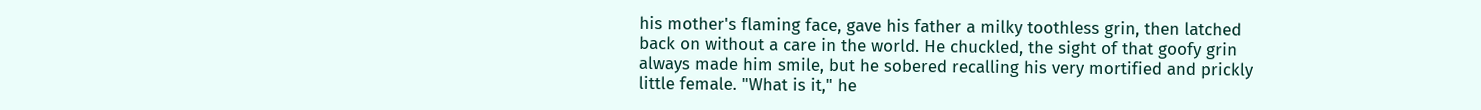his mother's flaming face, gave his father a milky toothless grin, then latched back on without a care in the world. He chuckled, the sight of that goofy grin always made him smile, but he sobered recalling his very mortified and prickly little female. "What is it," he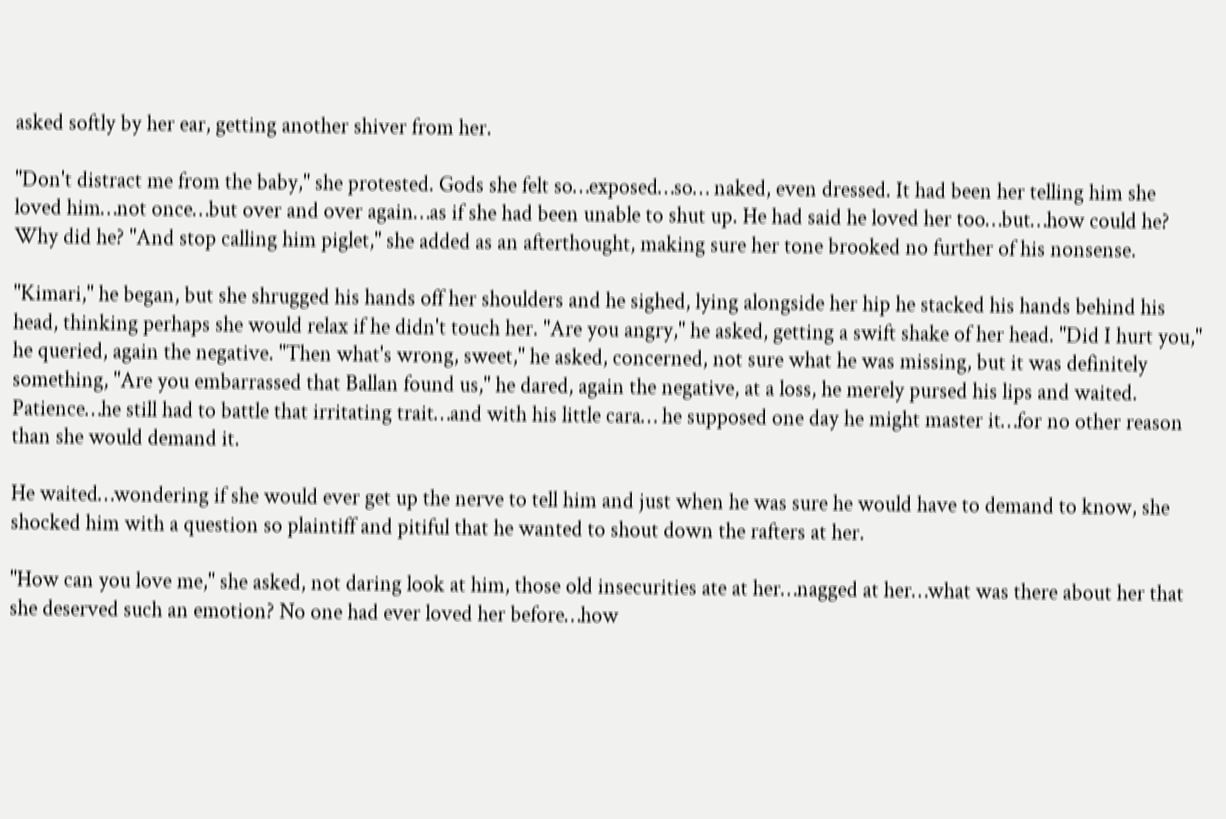asked softly by her ear, getting another shiver from her.

"Don't distract me from the baby," she protested. Gods she felt so…exposed…so… naked, even dressed. It had been her telling him she loved him…not once…but over and over again…as if she had been unable to shut up. He had said he loved her too…but…how could he? Why did he? "And stop calling him piglet," she added as an afterthought, making sure her tone brooked no further of his nonsense.

"Kimari," he began, but she shrugged his hands off her shoulders and he sighed, lying alongside her hip he stacked his hands behind his head, thinking perhaps she would relax if he didn't touch her. "Are you angry," he asked, getting a swift shake of her head. "Did I hurt you," he queried, again the negative. "Then what's wrong, sweet," he asked, concerned, not sure what he was missing, but it was definitely something, "Are you embarrassed that Ballan found us," he dared, again the negative, at a loss, he merely pursed his lips and waited. Patience…he still had to battle that irritating trait…and with his little cara… he supposed one day he might master it…for no other reason than she would demand it.

He waited…wondering if she would ever get up the nerve to tell him and just when he was sure he would have to demand to know, she shocked him with a question so plaintiff and pitiful that he wanted to shout down the rafters at her.

"How can you love me," she asked, not daring look at him, those old insecurities ate at her…nagged at her…what was there about her that she deserved such an emotion? No one had ever loved her before…how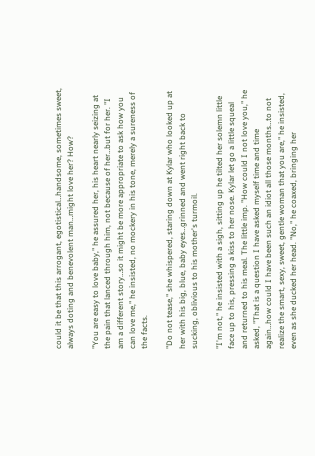could it be that this arrogant, egotistical…handsome, sometimes sweet, always doting and benevolent man…might love her? How?

"You are easy to love baby," he assured her, his heart nearly seizing at the pain that lanced through him, not because of her…but for her. "I am a different story…so it might be more appropriate to ask how you can love me," he insisted, no mockery in his tone, merely a sureness of the facts.

"Do not tease," she whispered, staring down at Kylar who looked up at her with his big, blue, baby eyes…grinned and went right back to sucking, oblivious to his mother's turmoil.

"I'm not," he insisted with a sigh, sitting up he tilted her solemn little face up to his, pressing a kiss to her nose. Kylar let go a little squeal and returned to his meal. The little imp. "How could I not love you," he asked, "That is a question I have asked myself time and time again…how could I have been such an idiot all those months…to not realize the smart, sexy, sweet, gentle woman that you are," he insisted, even as she ducked her head. "No," he coaxed, bringing her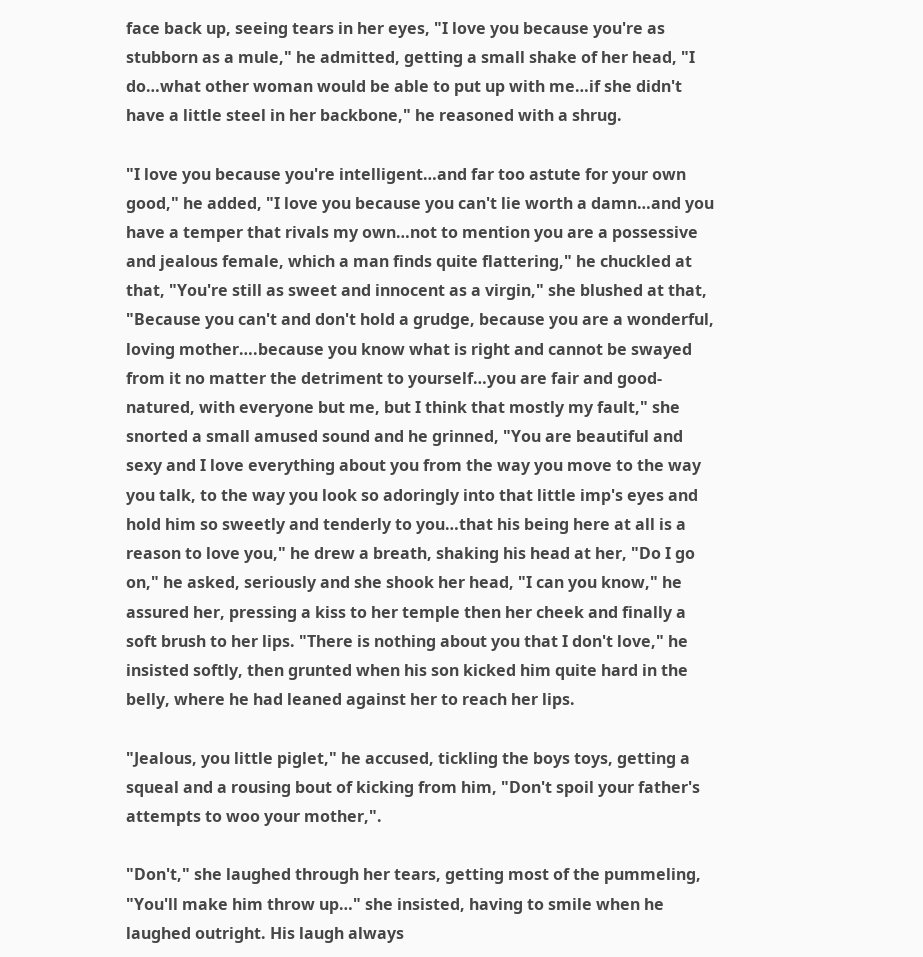face back up, seeing tears in her eyes, "I love you because you're as stubborn as a mule," he admitted, getting a small shake of her head, "I do…what other woman would be able to put up with me…if she didn't have a little steel in her backbone," he reasoned with a shrug.

"I love you because you're intelligent…and far too astute for your own good," he added, "I love you because you can't lie worth a damn…and you have a temper that rivals my own…not to mention you are a possessive and jealous female, which a man finds quite flattering," he chuckled at that, "You're still as sweet and innocent as a virgin," she blushed at that, "Because you can't and don't hold a grudge, because you are a wonderful, loving mother….because you know what is right and cannot be swayed from it no matter the detriment to yourself…you are fair and good-natured, with everyone but me, but I think that mostly my fault," she snorted a small amused sound and he grinned, "You are beautiful and sexy and I love everything about you from the way you move to the way you talk, to the way you look so adoringly into that little imp's eyes and hold him so sweetly and tenderly to you…that his being here at all is a reason to love you," he drew a breath, shaking his head at her, "Do I go on," he asked, seriously and she shook her head, "I can you know," he assured her, pressing a kiss to her temple then her cheek and finally a soft brush to her lips. "There is nothing about you that I don't love," he insisted softly, then grunted when his son kicked him quite hard in the belly, where he had leaned against her to reach her lips.

"Jealous, you little piglet," he accused, tickling the boys toys, getting a squeal and a rousing bout of kicking from him, "Don't spoil your father's attempts to woo your mother,".

"Don't," she laughed through her tears, getting most of the pummeling, "You'll make him throw up…" she insisted, having to smile when he laughed outright. His laugh always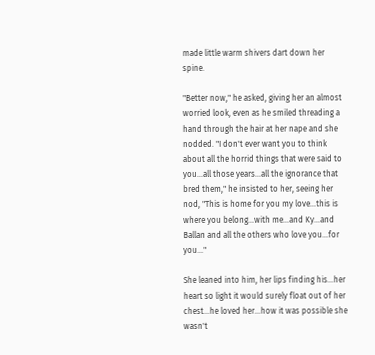made little warm shivers dart down her spine.

"Better now," he asked, giving her an almost worried look, even as he smiled threading a hand through the hair at her nape and she nodded. "I don't ever want you to think about all the horrid things that were said to you…all those years…all the ignorance that bred them," he insisted to her, seeing her nod, "This is home for you my love…this is where you belong…with me…and Ky…and Ballan and all the others who love you…for you…"

She leaned into him, her lips finding his…her heart so light it would surely float out of her chest…he loved her…how it was possible she wasn't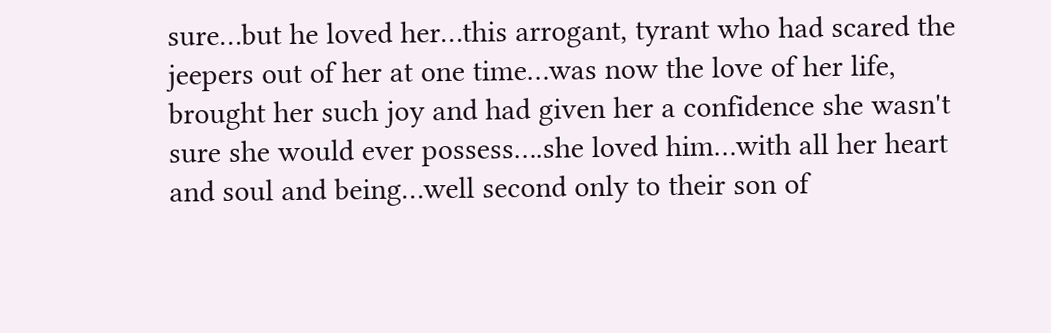sure…but he loved her…this arrogant, tyrant who had scared the jeepers out of her at one time…was now the love of her life, brought her such joy and had given her a confidence she wasn't sure she would ever possess….she loved him…with all her heart and soul and being…well second only to their son of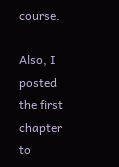course.

Also, I posted the first chapter to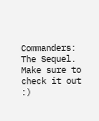Commanders: The Sequel. Make sure to check it out :)